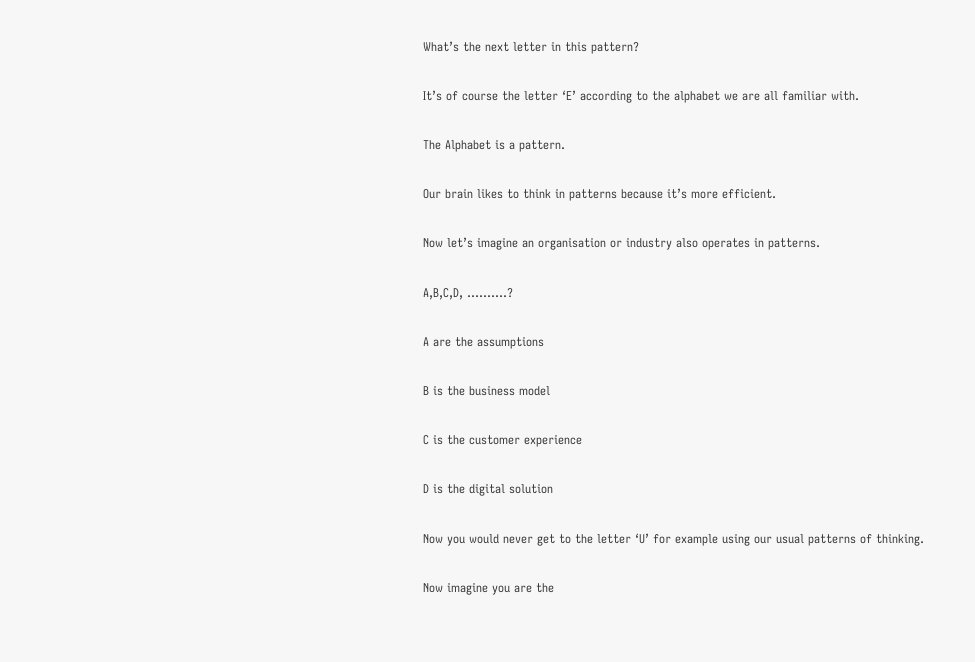What’s the next letter in this pattern?

It’s of course the letter ‘E’ according to the alphabet we are all familiar with.

The Alphabet is a pattern.

Our brain likes to think in patterns because it’s more efficient.

Now let’s imagine an organisation or industry also operates in patterns.

A,B,C,D, ……….?

A are the assumptions

B is the business model

C is the customer experience

D is the digital solution

Now you would never get to the letter ‘U’ for example using our usual patterns of thinking.

Now imagine you are the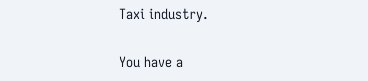Taxi industry.

You have a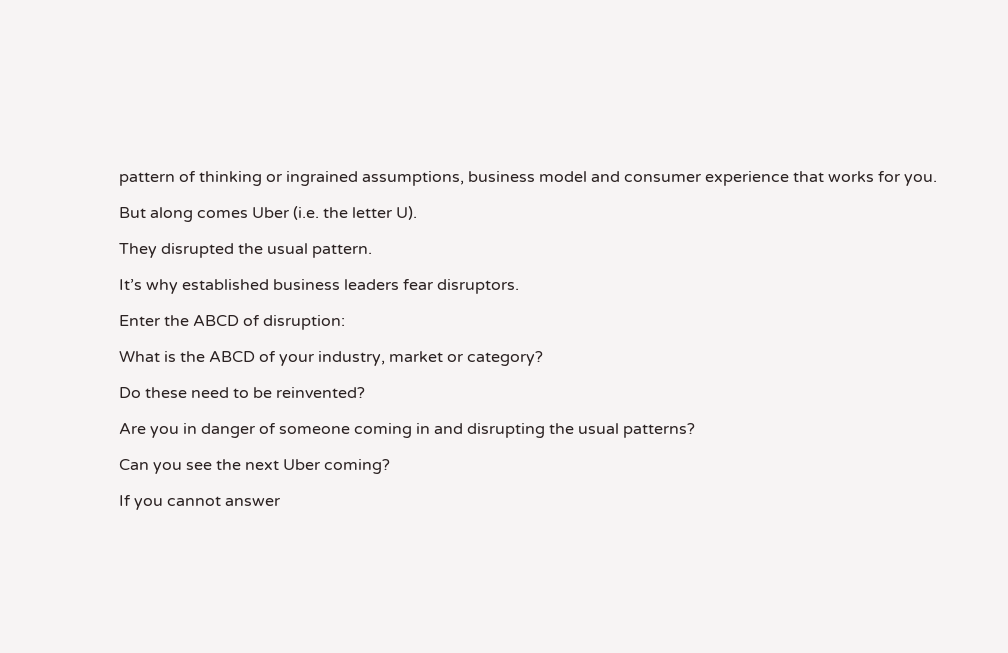pattern of thinking or ingrained assumptions, business model and consumer experience that works for you.

But along comes Uber (i.e. the letter U).

They disrupted the usual pattern.

It’s why established business leaders fear disruptors.

Enter the ABCD of disruption:

What is the ABCD of your industry, market or category?

Do these need to be reinvented?

Are you in danger of someone coming in and disrupting the usual patterns?

Can you see the next Uber coming?

If you cannot answer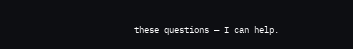these questions — I can help.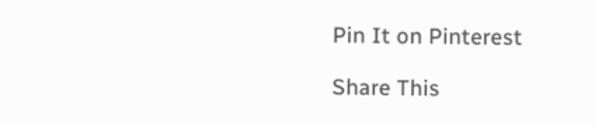Pin It on Pinterest

Share This